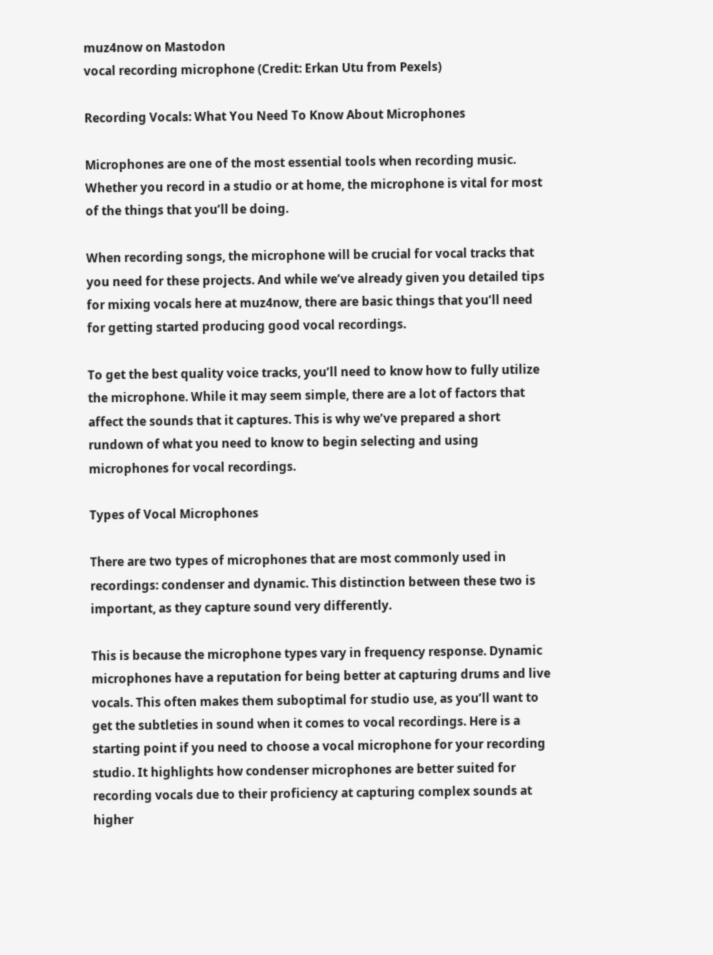muz4now on Mastodon
vocal recording microphone (Credit: Erkan Utu from Pexels)

Recording Vocals: What You Need To Know About Microphones

Microphones are one of the most essential tools when recording music. Whether you record in a studio or at home, the microphone is vital for most of the things that you’ll be doing.

When recording songs, the microphone will be crucial for vocal tracks that you need for these projects. And while we’ve already given you detailed tips for mixing vocals here at muz4now, there are basic things that you’ll need for getting started producing good vocal recordings.

To get the best quality voice tracks, you’ll need to know how to fully utilize the microphone. While it may seem simple, there are a lot of factors that affect the sounds that it captures. This is why we’ve prepared a short rundown of what you need to know to begin selecting and using microphones for vocal recordings.

Types of Vocal Microphones

There are two types of microphones that are most commonly used in recordings: condenser and dynamic. This distinction between these two is important, as they capture sound very differently.

This is because the microphone types vary in frequency response. Dynamic microphones have a reputation for being better at capturing drums and live vocals. This often makes them suboptimal for studio use, as you’ll want to get the subtleties in sound when it comes to vocal recordings. Here is a starting point if you need to choose a vocal microphone for your recording studio. It highlights how condenser microphones are better suited for recording vocals due to their proficiency at capturing complex sounds at higher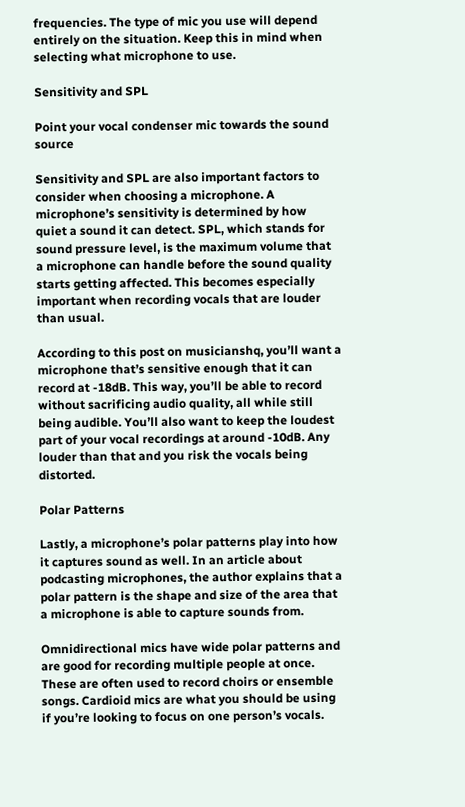frequencies. The type of mic you use will depend entirely on the situation. Keep this in mind when selecting what microphone to use.

Sensitivity and SPL

Point your vocal condenser mic towards the sound source

Sensitivity and SPL are also important factors to consider when choosing a microphone. A microphone’s sensitivity is determined by how quiet a sound it can detect. SPL, which stands for sound pressure level, is the maximum volume that a microphone can handle before the sound quality starts getting affected. This becomes especially important when recording vocals that are louder than usual.

According to this post on musicianshq, you’ll want a microphone that’s sensitive enough that it can record at -18dB. This way, you’ll be able to record without sacrificing audio quality, all while still being audible. You’ll also want to keep the loudest part of your vocal recordings at around -10dB. Any louder than that and you risk the vocals being distorted.

Polar Patterns

Lastly, a microphone’s polar patterns play into how it captures sound as well. In an article about podcasting microphones, the author explains that a polar pattern is the shape and size of the area that a microphone is able to capture sounds from.

Omnidirectional mics have wide polar patterns and are good for recording multiple people at once. These are often used to record choirs or ensemble songs. Cardioid mics are what you should be using if you’re looking to focus on one person’s vocals.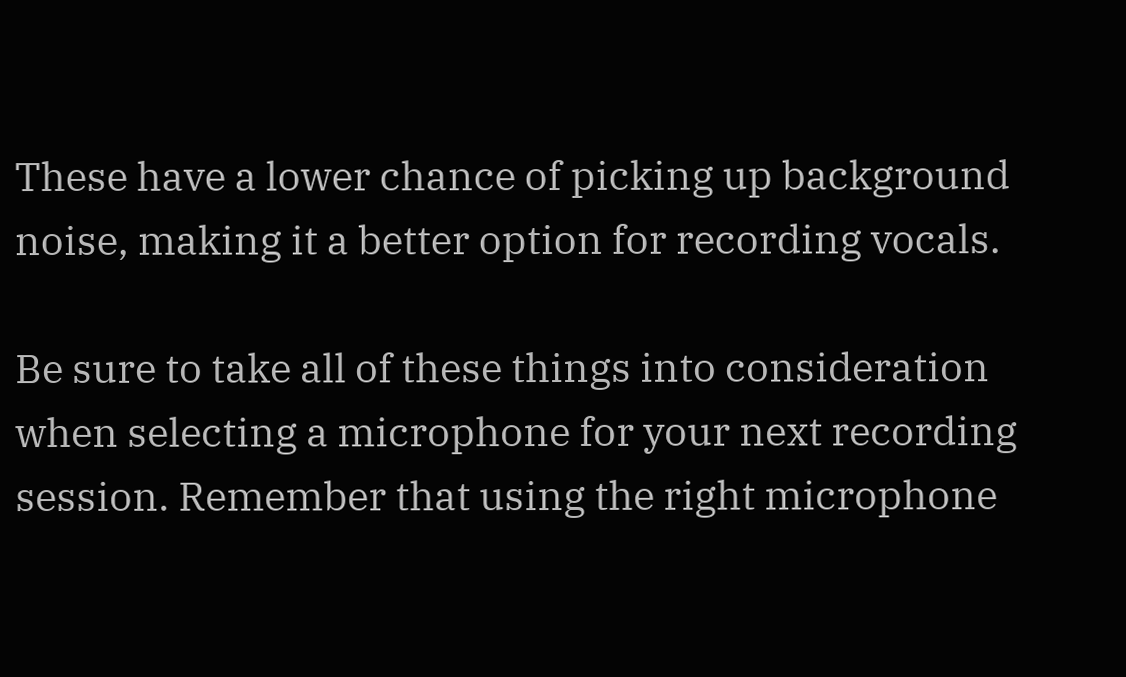These have a lower chance of picking up background noise, making it a better option for recording vocals.

Be sure to take all of these things into consideration when selecting a microphone for your next recording session. Remember that using the right microphone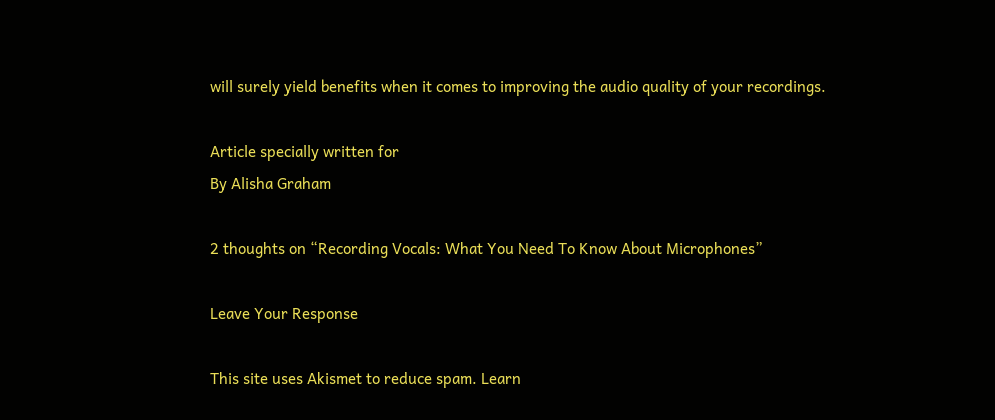will surely yield benefits when it comes to improving the audio quality of your recordings.

Article specially written for
By Alisha Graham

2 thoughts on “Recording Vocals: What You Need To Know About Microphones”

Leave Your Response

This site uses Akismet to reduce spam. Learn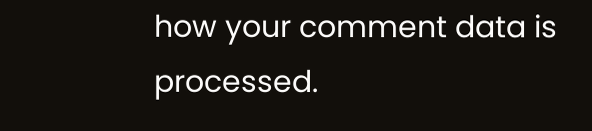how your comment data is processed.